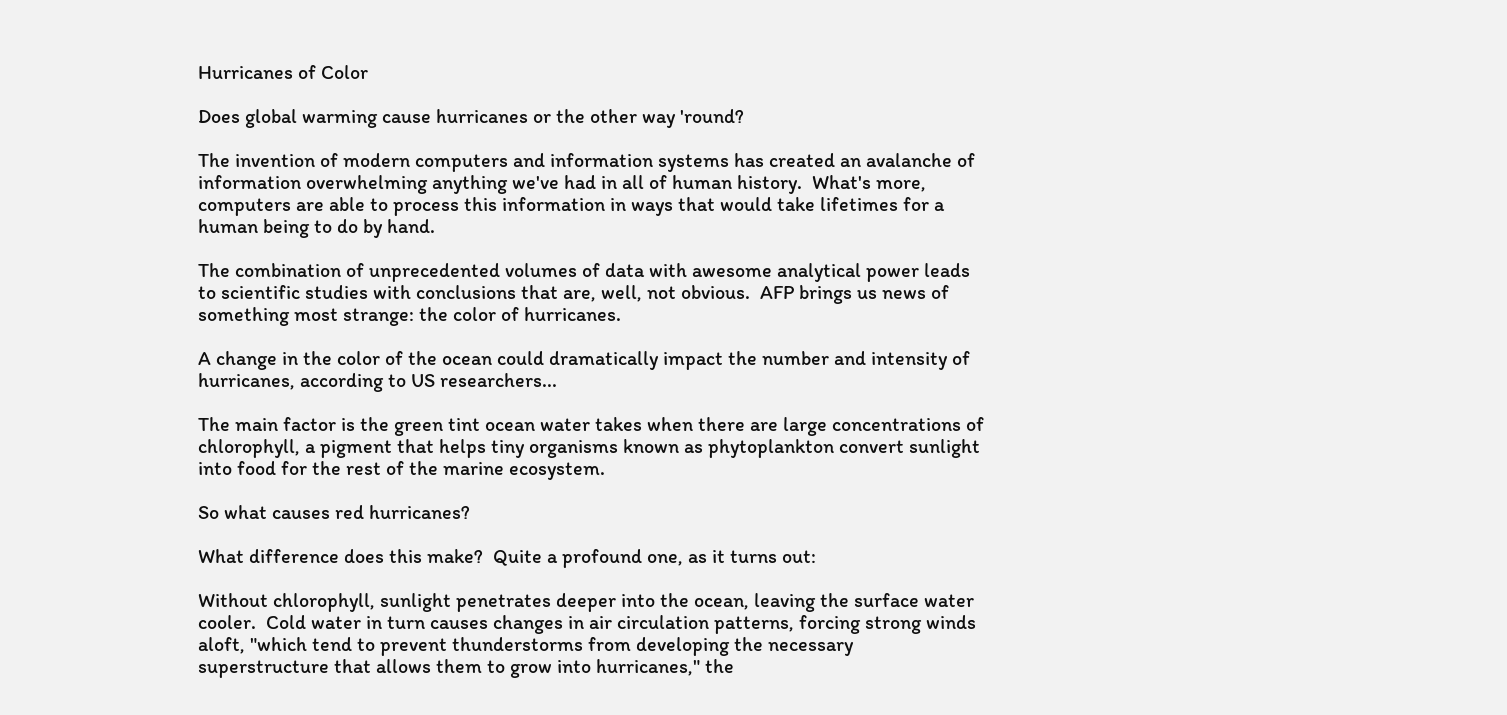Hurricanes of Color

Does global warming cause hurricanes or the other way 'round?

The invention of modern computers and information systems has created an avalanche of information overwhelming anything we've had in all of human history.  What's more, computers are able to process this information in ways that would take lifetimes for a human being to do by hand.

The combination of unprecedented volumes of data with awesome analytical power leads to scientific studies with conclusions that are, well, not obvious.  AFP brings us news of something most strange: the color of hurricanes.

A change in the color of the ocean could dramatically impact the number and intensity of hurricanes, according to US researchers...

The main factor is the green tint ocean water takes when there are large concentrations of chlorophyll, a pigment that helps tiny organisms known as phytoplankton convert sunlight into food for the rest of the marine ecosystem.

So what causes red hurricanes?

What difference does this make?  Quite a profound one, as it turns out:

Without chlorophyll, sunlight penetrates deeper into the ocean, leaving the surface water cooler.  Cold water in turn causes changes in air circulation patterns, forcing strong winds aloft, "which tend to prevent thunderstorms from developing the necessary superstructure that allows them to grow into hurricanes," the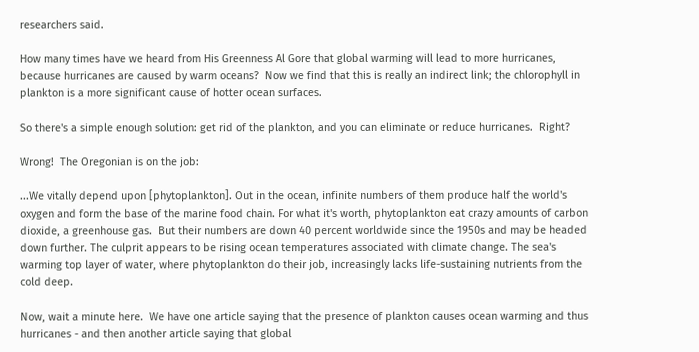researchers said.

How many times have we heard from His Greenness Al Gore that global warming will lead to more hurricanes, because hurricanes are caused by warm oceans?  Now we find that this is really an indirect link; the chlorophyll in plankton is a more significant cause of hotter ocean surfaces.

So there's a simple enough solution: get rid of the plankton, and you can eliminate or reduce hurricanes.  Right?

Wrong!  The Oregonian is on the job:

...We vitally depend upon [phytoplankton]. Out in the ocean, infinite numbers of them produce half the world's oxygen and form the base of the marine food chain. For what it's worth, phytoplankton eat crazy amounts of carbon dioxide, a greenhouse gas.  But their numbers are down 40 percent worldwide since the 1950s and may be headed down further. The culprit appears to be rising ocean temperatures associated with climate change. The sea's warming top layer of water, where phytoplankton do their job, increasingly lacks life-sustaining nutrients from the cold deep.

Now, wait a minute here.  We have one article saying that the presence of plankton causes ocean warming and thus hurricanes - and then another article saying that global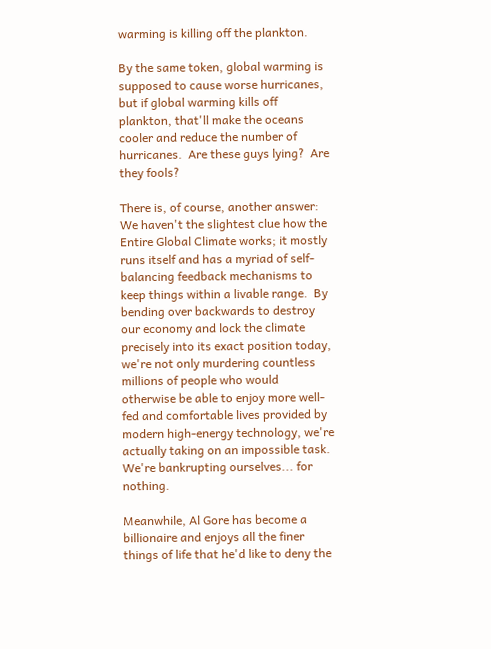warming is killing off the plankton.

By the same token, global warming is supposed to cause worse hurricanes, but if global warming kills off plankton, that'll make the oceans cooler and reduce the number of hurricanes.  Are these guys lying?  Are they fools?

There is, of course, another answer: We haven't the slightest clue how the Entire Global Climate works; it mostly runs itself and has a myriad of self-balancing feedback mechanisms to keep things within a livable range.  By bending over backwards to destroy our economy and lock the climate precisely into its exact position today, we're not only murdering countless millions of people who would otherwise be able to enjoy more well-fed and comfortable lives provided by modern high-energy technology, we're actually taking on an impossible task.  We're bankrupting ourselves... for nothing.

Meanwhile, Al Gore has become a billionaire and enjoys all the finer things of life that he'd like to deny the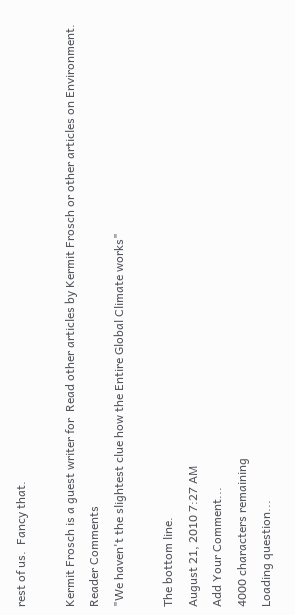rest of us.  Fancy that.

Kermit Frosch is a guest writer for  Read other articles by Kermit Frosch or other articles on Environment.
Reader Comments
"We haven't the slightest clue how the Entire Global Climate works"

The bottom line.
August 21, 2010 7:27 AM
Add Your Comment...
4000 characters remaining
Loading question...